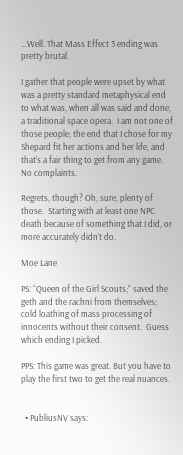…Well. That Mass Effect 3 ending was pretty brutal.

I gather that people were upset by what was a pretty standard metaphysical end to what was, when all was said and done, a traditional space opera.  I am not one of those people; the end that I chose for my Shepard fit her actions and her life, and that’s a fair thing to get from any game.  No complaints.

Regrets, though? Oh, sure, plenty of those.  Starting with at least one NPC death because of something that I did, or more accurately didn’t do.

Moe Lane

PS: “Queen of the Girl Scouts;” saved the geth and the rachni from themselves; cold loathing of mass processing of innocents without their consent.  Guess which ending I picked.

PPS: This game was great. But you have to play the first two to get the real nuances.


  • PubliusNV says: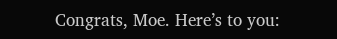Congrats, Moe. Here’s to you: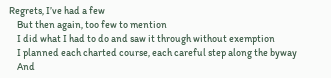Regrets, I’ve had a few
    But then again, too few to mention
    I did what I had to do and saw it through without exemption
    I planned each charted course, each careful step along the byway
    And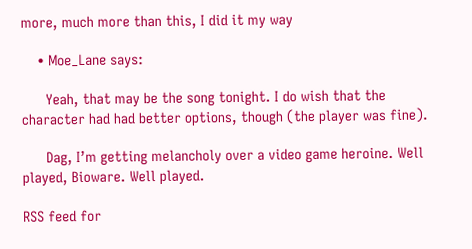more, much more than this, I did it my way

    • Moe_Lane says:

      Yeah, that may be the song tonight. I do wish that the character had had better options, though (the player was fine).

      Dag, I’m getting melancholy over a video game heroine. Well played, Bioware. Well played.

RSS feed for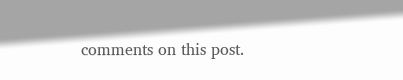comments on this post.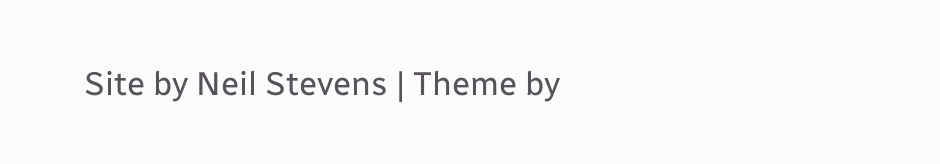Site by Neil Stevens | Theme by